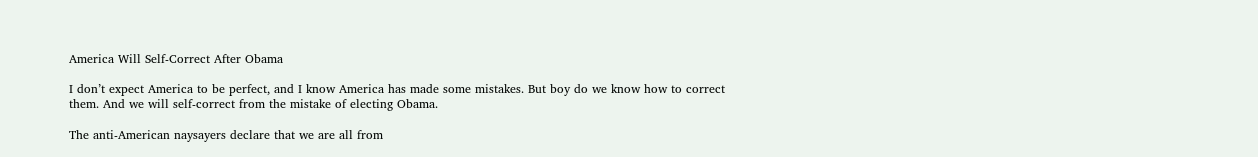America Will Self-Correct After Obama

I don’t expect America to be perfect, and I know America has made some mistakes. But boy do we know how to correct them. And we will self-correct from the mistake of electing Obama.

The anti-American naysayers declare that we are all from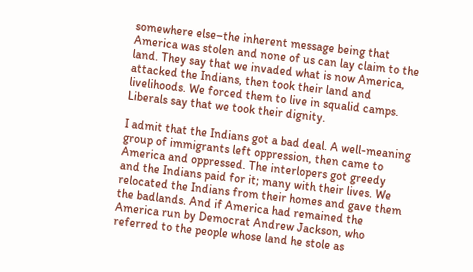somewhere else–the inherent message being that America was stolen and none of us can lay claim to the land. They say that we invaded what is now America, attacked the Indians, then took their land and livelihoods. We forced them to live in squalid camps. Liberals say that we took their dignity.

I admit that the Indians got a bad deal. A well-meaning group of immigrants left oppression, then came to America and oppressed. The interlopers got greedy and the Indians paid for it; many with their lives. We relocated the Indians from their homes and gave them the badlands. And if America had remained the America run by Democrat Andrew Jackson, who referred to the people whose land he stole as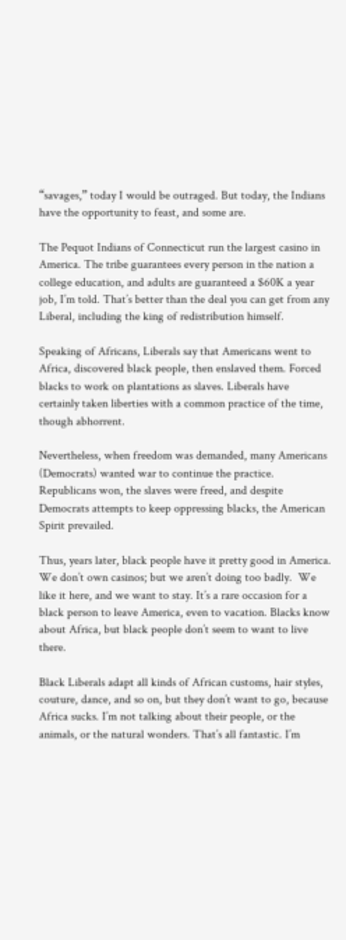“savages,” today I would be outraged. But today, the Indians have the opportunity to feast, and some are.

The Pequot Indians of Connecticut run the largest casino in America. The tribe guarantees every person in the nation a college education, and adults are guaranteed a $60K a year job, I’m told. That’s better than the deal you can get from any Liberal, including the king of redistribution himself.

Speaking of Africans, Liberals say that Americans went to Africa, discovered black people, then enslaved them. Forced blacks to work on plantations as slaves. Liberals have certainly taken liberties with a common practice of the time, though abhorrent.

Nevertheless, when freedom was demanded, many Americans (Democrats) wanted war to continue the practice. Republicans won, the slaves were freed, and despite Democrats attempts to keep oppressing blacks, the American Spirit prevailed.

Thus, years later, black people have it pretty good in America. We don’t own casinos; but we aren’t doing too badly.  We like it here, and we want to stay. It’s a rare occasion for a black person to leave America, even to vacation. Blacks know about Africa, but black people don’t seem to want to live there.

Black Liberals adapt all kinds of African customs, hair styles, couture, dance, and so on, but they don’t want to go, because Africa sucks. I’m not talking about their people, or the animals, or the natural wonders. That’s all fantastic. I’m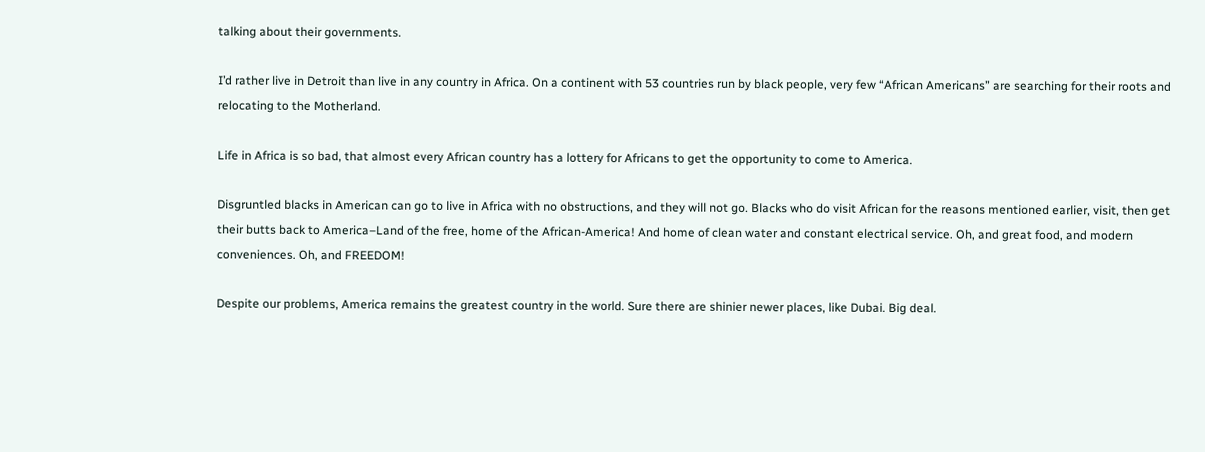talking about their governments.

I’d rather live in Detroit than live in any country in Africa. On a continent with 53 countries run by black people, very few “African Americans” are searching for their roots and relocating to the Motherland.

Life in Africa is so bad, that almost every African country has a lottery for Africans to get the opportunity to come to America.

Disgruntled blacks in American can go to live in Africa with no obstructions, and they will not go. Blacks who do visit African for the reasons mentioned earlier, visit, then get their butts back to America–Land of the free, home of the African-America! And home of clean water and constant electrical service. Oh, and great food, and modern conveniences. Oh, and FREEDOM!

Despite our problems, America remains the greatest country in the world. Sure there are shinier newer places, like Dubai. Big deal.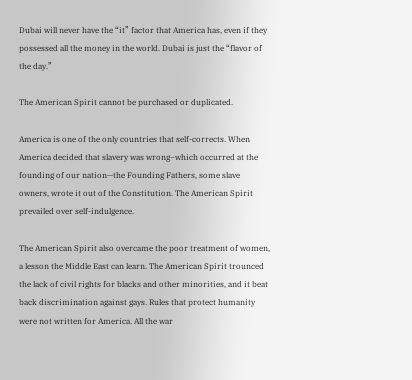Dubai will never have the “it” factor that America has, even if they possessed all the money in the world. Dubai is just the “flavor of the day.”

The American Spirit cannot be purchased or duplicated.

America is one of the only countries that self-corrects. When America decided that slavery was wrong–which occurred at the founding of our nation—the Founding Fathers, some slave owners, wrote it out of the Constitution. The American Spirit prevailed over self-indulgence.

The American Spirit also overcame the poor treatment of women, a lesson the Middle East can learn. The American Spirit trounced the lack of civil rights for blacks and other minorities, and it beat back discrimination against gays. Rules that protect humanity were not written for America. All the war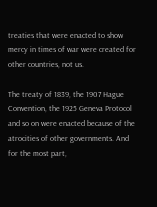treaties that were enacted to show mercy in times of war were created for other countries, not us.

The treaty of 1839, the 1907 Hague Convention, the 1925 Geneva Protocol and so on were enacted because of the atrocities of other governments. And for the most part,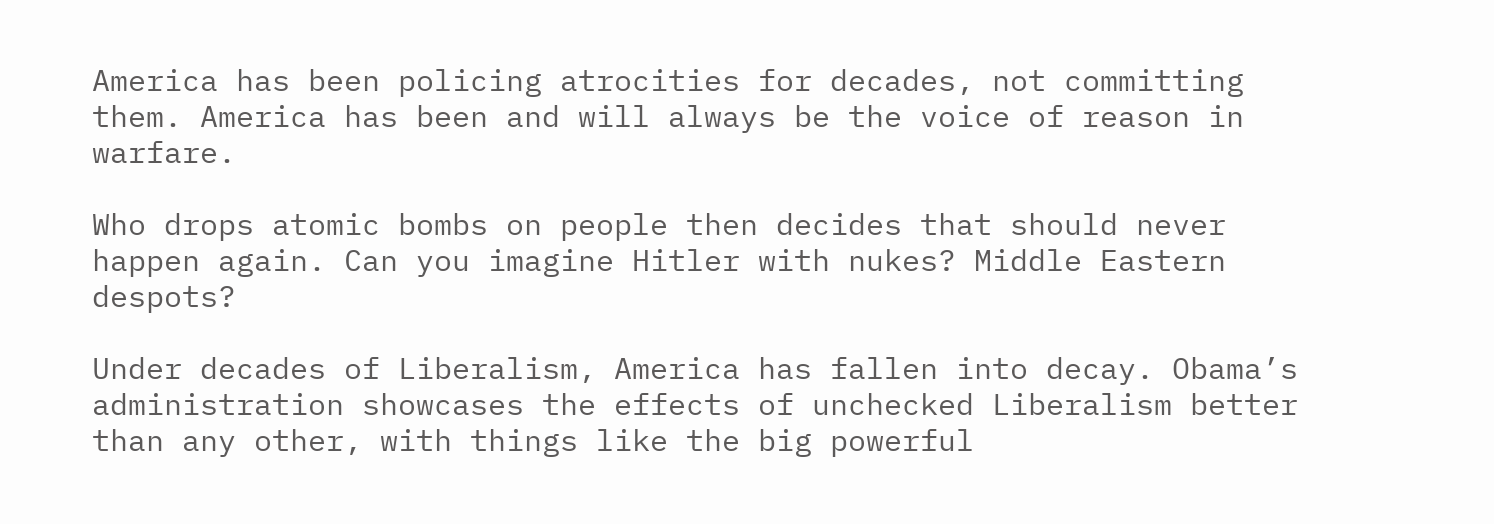America has been policing atrocities for decades, not committing them. America has been and will always be the voice of reason in warfare.

Who drops atomic bombs on people then decides that should never happen again. Can you imagine Hitler with nukes? Middle Eastern despots?

Under decades of Liberalism, America has fallen into decay. Obama’s administration showcases the effects of unchecked Liberalism better than any other, with things like the big powerful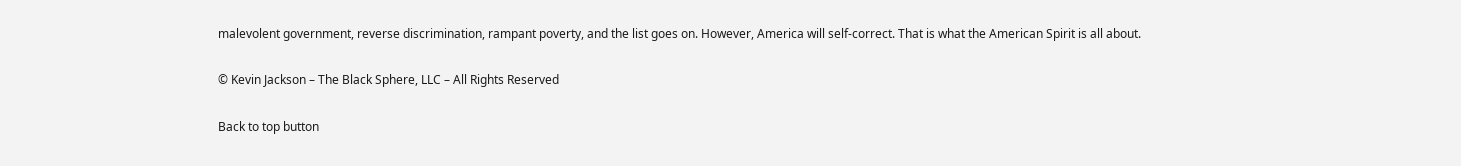malevolent government, reverse discrimination, rampant poverty, and the list goes on. However, America will self-correct. That is what the American Spirit is all about.

© Kevin Jackson – The Black Sphere, LLC – All Rights Reserved

Back to top button